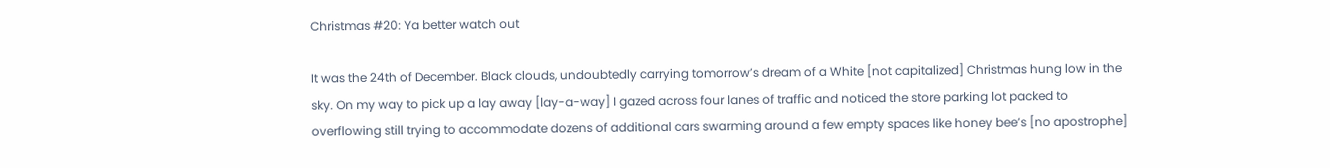Christmas #20: Ya better watch out

It was the 24th of December. Black clouds, undoubtedly carrying tomorrow’s dream of a White [not capitalized] Christmas hung low in the sky. On my way to pick up a lay away [lay-a-way] I gazed across four lanes of traffic and noticed the store parking lot packed to overflowing still trying to accommodate dozens of additional cars swarming around a few empty spaces like honey bee’s [no apostrophe]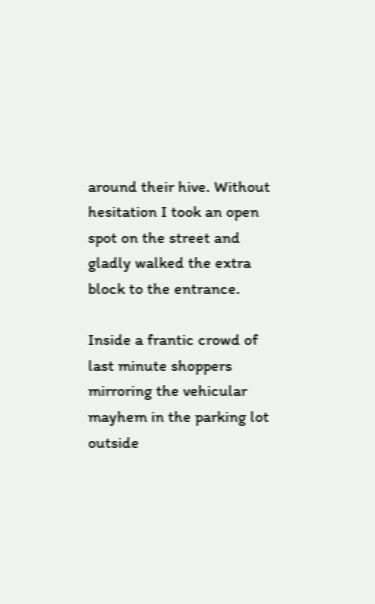around their hive. Without hesitation I took an open spot on the street and gladly walked the extra block to the entrance.

Inside a frantic crowd of last minute shoppers mirroring the vehicular mayhem in the parking lot outside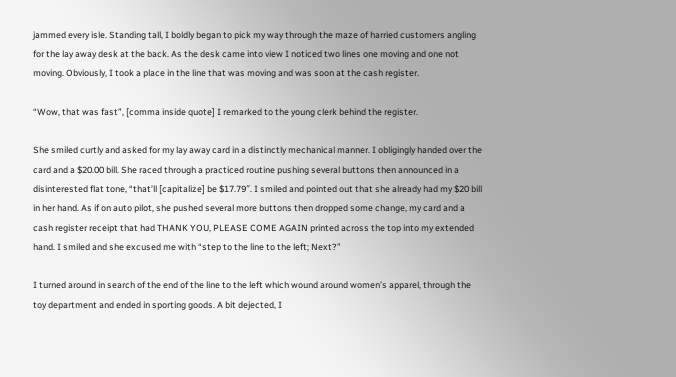jammed every isle. Standing tall, I boldly began to pick my way through the maze of harried customers angling for the lay away desk at the back. As the desk came into view I noticed two lines one moving and one not moving. Obviously, I took a place in the line that was moving and was soon at the cash register.

“Wow, that was fast”, [comma inside quote] I remarked to the young clerk behind the register.

She smiled curtly and asked for my lay away card in a distinctly mechanical manner. I obligingly handed over the card and a $20.00 bill. She raced through a practiced routine pushing several buttons then announced in a disinterested flat tone, “that’ll [capitalize] be $17.79″. I smiled and pointed out that she already had my $20 bill in her hand. As if on auto pilot, she pushed several more buttons then dropped some change, my card and a cash register receipt that had THANK YOU, PLEASE COME AGAIN printed across the top into my extended hand. I smiled and she excused me with “step to the line to the left; Next?”

I turned around in search of the end of the line to the left which wound around women’s apparel, through the toy department and ended in sporting goods. A bit dejected, I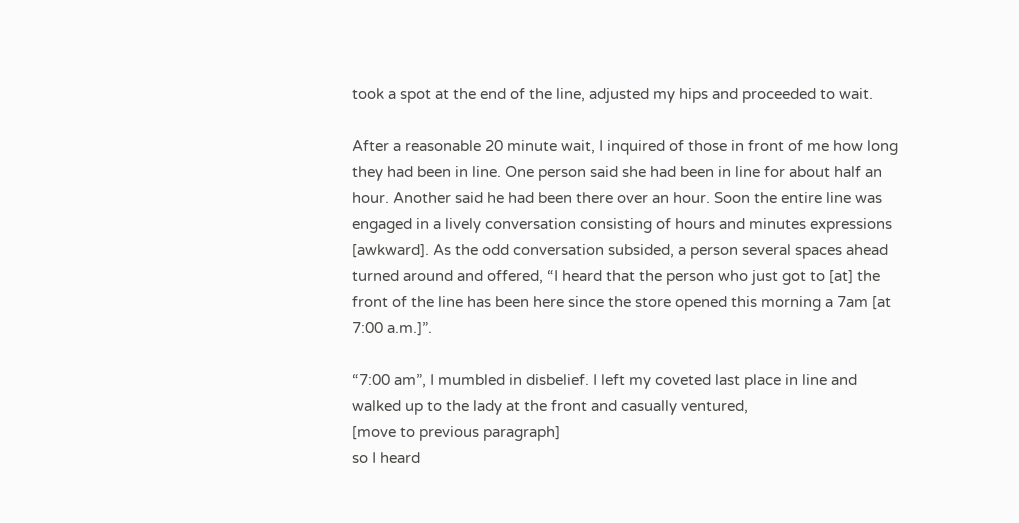took a spot at the end of the line, adjusted my hips and proceeded to wait.

After a reasonable 20 minute wait, I inquired of those in front of me how long they had been in line. One person said she had been in line for about half an hour. Another said he had been there over an hour. Soon the entire line was engaged in a lively conversation consisting of hours and minutes expressions [awkward]. As the odd conversation subsided, a person several spaces ahead turned around and offered, “I heard that the person who just got to [at] the front of the line has been here since the store opened this morning a 7am [at 7:00 a.m.]”.

“7:00 am”, I mumbled in disbelief. I left my coveted last place in line and walked up to the lady at the front and casually ventured,
[move to previous paragraph]
so I heard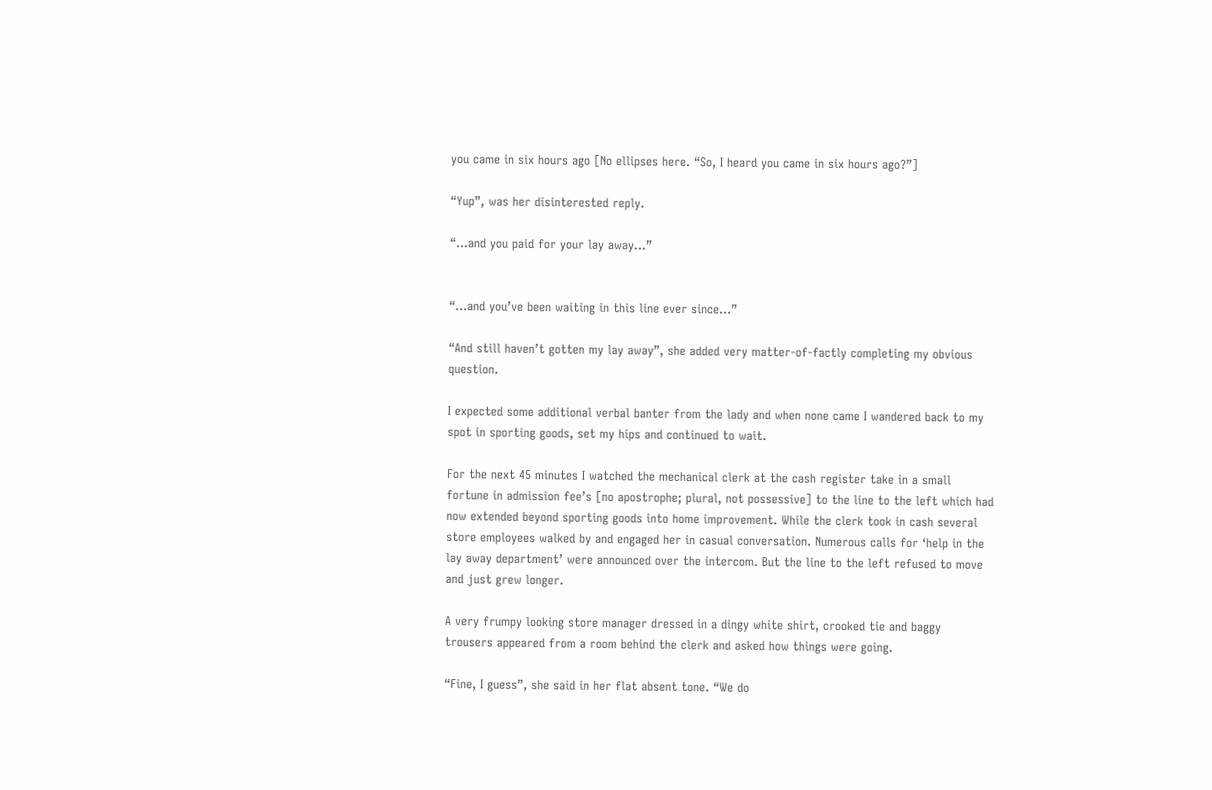you came in six hours ago [No ellipses here. “So, I heard you came in six hours ago?”]

“Yup”, was her disinterested reply.

“…and you paid for your lay away…”


“…and you’ve been waiting in this line ever since…”

“And still haven’t gotten my lay away”, she added very matter-of-factly completing my obvious question.

I expected some additional verbal banter from the lady and when none came I wandered back to my spot in sporting goods, set my hips and continued to wait.

For the next 45 minutes I watched the mechanical clerk at the cash register take in a small fortune in admission fee’s [no apostrophe; plural, not possessive] to the line to the left which had now extended beyond sporting goods into home improvement. While the clerk took in cash several store employees walked by and engaged her in casual conversation. Numerous calls for ‘help in the lay away department’ were announced over the intercom. But the line to the left refused to move and just grew longer.

A very frumpy looking store manager dressed in a dingy white shirt, crooked tie and baggy trousers appeared from a room behind the clerk and asked how things were going.

“Fine, I guess”, she said in her flat absent tone. “We do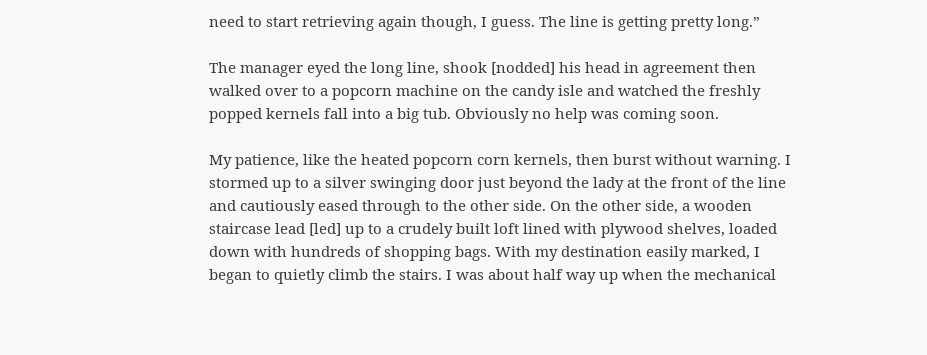need to start retrieving again though, I guess. The line is getting pretty long.”

The manager eyed the long line, shook [nodded] his head in agreement then walked over to a popcorn machine on the candy isle and watched the freshly popped kernels fall into a big tub. Obviously no help was coming soon.

My patience, like the heated popcorn corn kernels, then burst without warning. I stormed up to a silver swinging door just beyond the lady at the front of the line and cautiously eased through to the other side. On the other side, a wooden staircase lead [led] up to a crudely built loft lined with plywood shelves, loaded down with hundreds of shopping bags. With my destination easily marked, I began to quietly climb the stairs. I was about half way up when the mechanical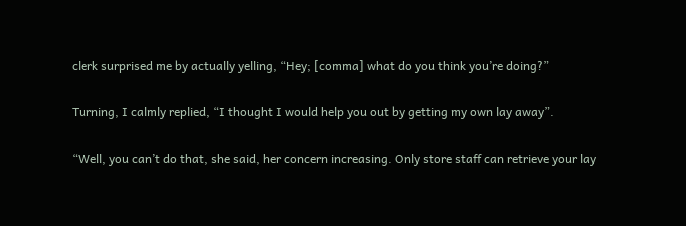clerk surprised me by actually yelling, “Hey; [comma] what do you think you’re doing?”

Turning, I calmly replied, “I thought I would help you out by getting my own lay away”.

“Well, you can’t do that, she said, her concern increasing. Only store staff can retrieve your lay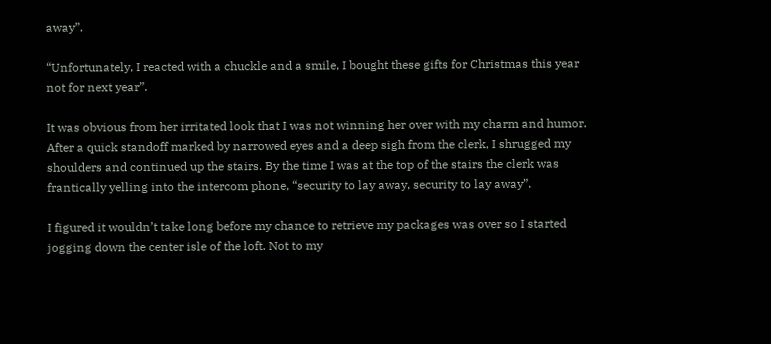away”.

“Unfortunately, I reacted with a chuckle and a smile, I bought these gifts for Christmas this year not for next year”.

It was obvious from her irritated look that I was not winning her over with my charm and humor. After a quick standoff marked by narrowed eyes and a deep sigh from the clerk, I shrugged my shoulders and continued up the stairs. By the time I was at the top of the stairs the clerk was frantically yelling into the intercom phone, “security to lay away, security to lay away”.

I figured it wouldn’t take long before my chance to retrieve my packages was over so I started jogging down the center isle of the loft. Not to my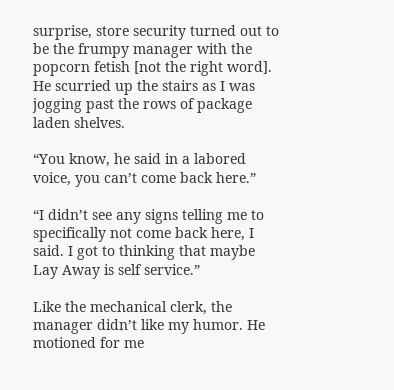surprise, store security turned out to be the frumpy manager with the popcorn fetish [not the right word]. He scurried up the stairs as I was jogging past the rows of package laden shelves.

“You know, he said in a labored voice, you can’t come back here.”

“I didn’t see any signs telling me to specifically not come back here, I said. I got to thinking that maybe Lay Away is self service.”

Like the mechanical clerk, the manager didn’t like my humor. He motioned for me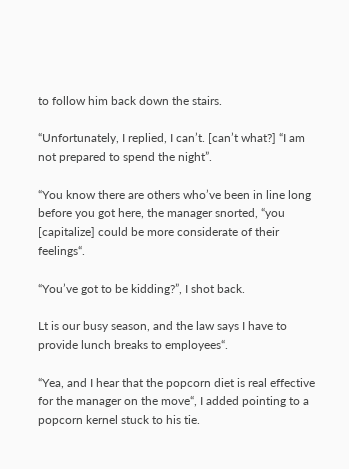to follow him back down the stairs.

“Unfortunately, I replied, I can’t. [can’t what?] “I am not prepared to spend the night”.

“You know there are others who’ve been in line long before you got here, the manager snorted, “you [capitalize] could be more considerate of their feelings“.

“You’ve got to be kidding?”, I shot back.

Lt is our busy season, and the law says I have to provide lunch breaks to employees“.

“Yea, and I hear that the popcorn diet is real effective for the manager on the move“, I added pointing to a popcorn kernel stuck to his tie.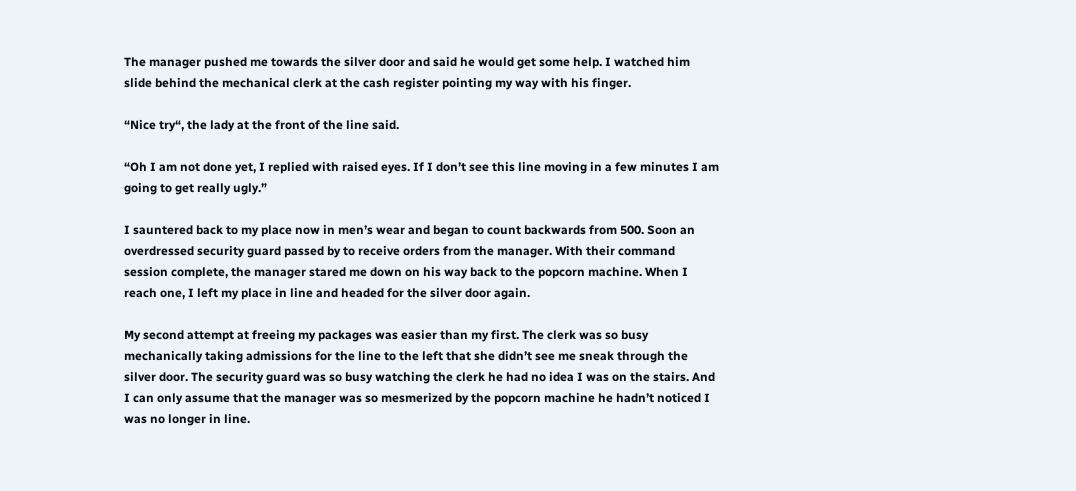The manager pushed me towards the silver door and said he would get some help. I watched him slide behind the mechanical clerk at the cash register pointing my way with his finger.

“Nice try“, the lady at the front of the line said.

“Oh I am not done yet, I replied with raised eyes. If I don’t see this line moving in a few minutes I am going to get really ugly.”

I sauntered back to my place now in men’s wear and began to count backwards from 500. Soon an overdressed security guard passed by to receive orders from the manager. With their command session complete, the manager stared me down on his way back to the popcorn machine. When I reach one, I left my place in line and headed for the silver door again.

My second attempt at freeing my packages was easier than my first. The clerk was so busy mechanically taking admissions for the line to the left that she didn’t see me sneak through the silver door. The security guard was so busy watching the clerk he had no idea I was on the stairs. And I can only assume that the manager was so mesmerized by the popcorn machine he hadn’t noticed I was no longer in line.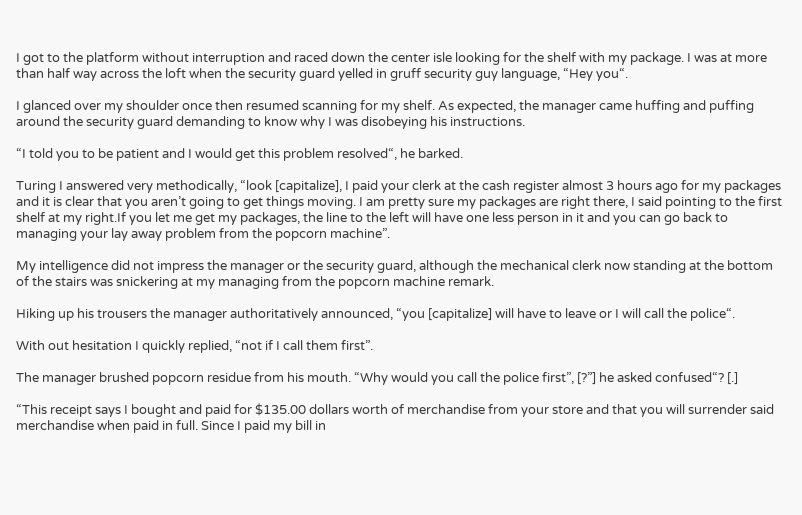I got to the platform without interruption and raced down the center isle looking for the shelf with my package. I was at more than half way across the loft when the security guard yelled in gruff security guy language, “Hey you“.

I glanced over my shoulder once then resumed scanning for my shelf. As expected, the manager came huffing and puffing around the security guard demanding to know why I was disobeying his instructions.

“I told you to be patient and I would get this problem resolved“, he barked.

Turing I answered very methodically, “look [capitalize], I paid your clerk at the cash register almost 3 hours ago for my packages and it is clear that you aren’t going to get things moving. I am pretty sure my packages are right there, I said pointing to the first shelf at my right.If you let me get my packages, the line to the left will have one less person in it and you can go back to managing your lay away problem from the popcorn machine”.

My intelligence did not impress the manager or the security guard, although the mechanical clerk now standing at the bottom of the stairs was snickering at my managing from the popcorn machine remark.

Hiking up his trousers the manager authoritatively announced, “you [capitalize] will have to leave or I will call the police“.

With out hesitation I quickly replied, “not if I call them first”.

The manager brushed popcorn residue from his mouth. “Why would you call the police first”, [?”] he asked confused“? [.]

“This receipt says I bought and paid for $135.00 dollars worth of merchandise from your store and that you will surrender said merchandise when paid in full. Since I paid my bill in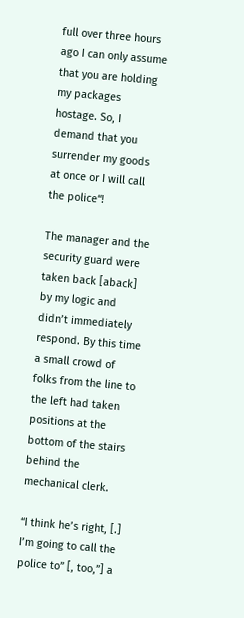full over three hours ago I can only assume that you are holding my packages hostage. So, I demand that you surrender my goods at once or I will call the police“!

The manager and the security guard were taken back [aback] by my logic and didn’t immediately respond. By this time a small crowd of folks from the line to the left had taken positions at the bottom of the stairs behind the mechanical clerk.

“I think he’s right, [.] I’m going to call the police to” [, too,”] a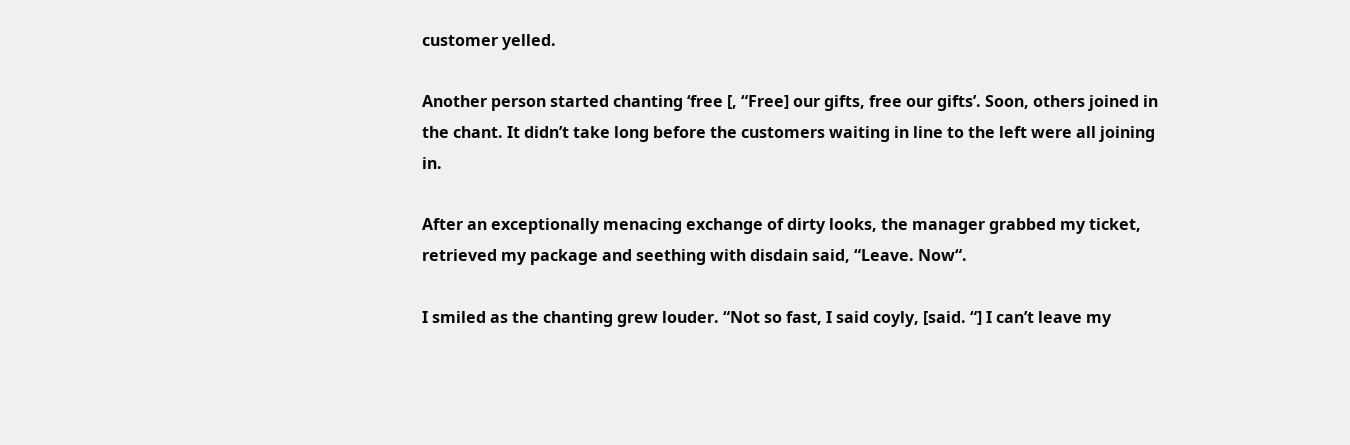customer yelled.

Another person started chanting ‘free [, “Free] our gifts, free our gifts’. Soon, others joined in the chant. It didn’t take long before the customers waiting in line to the left were all joining in.

After an exceptionally menacing exchange of dirty looks, the manager grabbed my ticket, retrieved my package and seething with disdain said, “Leave. Now“.

I smiled as the chanting grew louder. “Not so fast, I said coyly, [said. “] I can’t leave my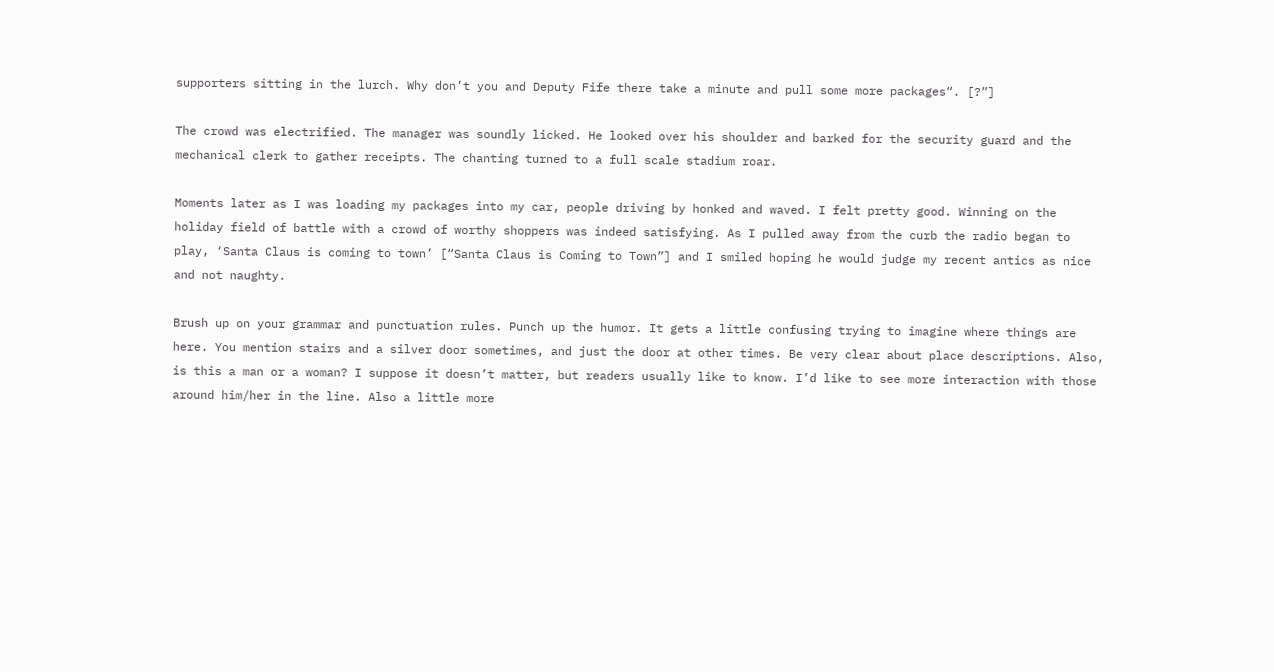supporters sitting in the lurch. Why don’t you and Deputy Fife there take a minute and pull some more packages“. [?”]

The crowd was electrified. The manager was soundly licked. He looked over his shoulder and barked for the security guard and the mechanical clerk to gather receipts. The chanting turned to a full scale stadium roar.

Moments later as I was loading my packages into my car, people driving by honked and waved. I felt pretty good. Winning on the holiday field of battle with a crowd of worthy shoppers was indeed satisfying. As I pulled away from the curb the radio began to play, ‘Santa Claus is coming to town’ [“Santa Claus is Coming to Town”] and I smiled hoping he would judge my recent antics as nice and not naughty.

Brush up on your grammar and punctuation rules. Punch up the humor. It gets a little confusing trying to imagine where things are here. You mention stairs and a silver door sometimes, and just the door at other times. Be very clear about place descriptions. Also, is this a man or a woman? I suppose it doesn’t matter, but readers usually like to know. I’d like to see more interaction with those around him/her in the line. Also a little more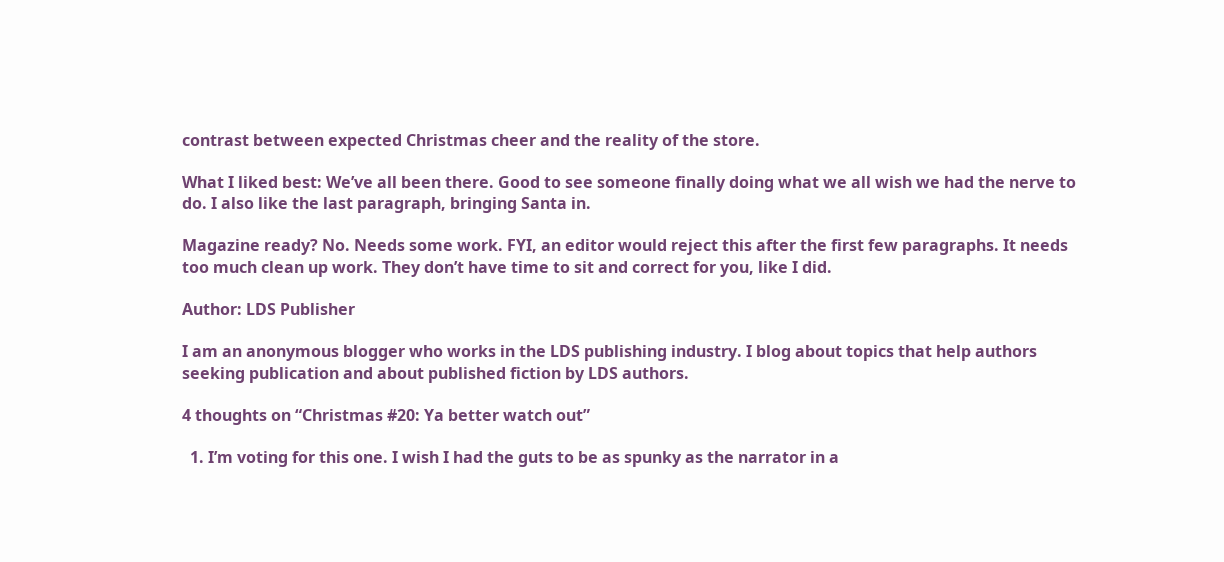contrast between expected Christmas cheer and the reality of the store.

What I liked best: We’ve all been there. Good to see someone finally doing what we all wish we had the nerve to do. I also like the last paragraph, bringing Santa in.

Magazine ready? No. Needs some work. FYI, an editor would reject this after the first few paragraphs. It needs too much clean up work. They don’t have time to sit and correct for you, like I did.

Author: LDS Publisher

I am an anonymous blogger who works in the LDS publishing industry. I blog about topics that help authors seeking publication and about published fiction by LDS authors.

4 thoughts on “Christmas #20: Ya better watch out”

  1. I’m voting for this one. I wish I had the guts to be as spunky as the narrator in a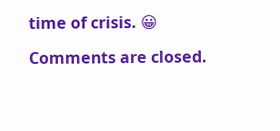time of crisis. 😀

Comments are closed.